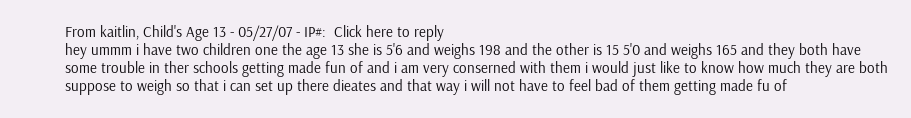From kaitlin, Child's Age 13 - 05/27/07 - IP#:  Click here to reply
hey ummm i have two children one the age 13 she is 5'6 and weighs 198 and the other is 15 5'0 and weighs 165 and they both have some trouble in ther schools getting made fun of and i am very conserned with them i would just like to know how much they are both suppose to weigh so that i can set up there dieates and that way i will not have to feel bad of them getting made fu of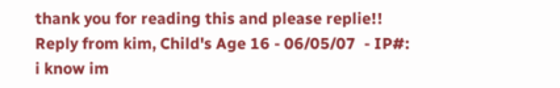thank you for reading this and please replie!!
Reply from kim, Child's Age 16 - 06/05/07  - IP#:
i know im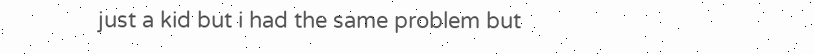just a kid but i had the same problem but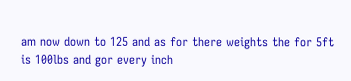am now down to 125 and as for there weights the for 5ft is 100lbs and gor every inch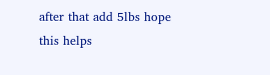after that add 5lbs hope this helps